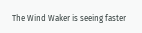The Wind Waker is seeing faster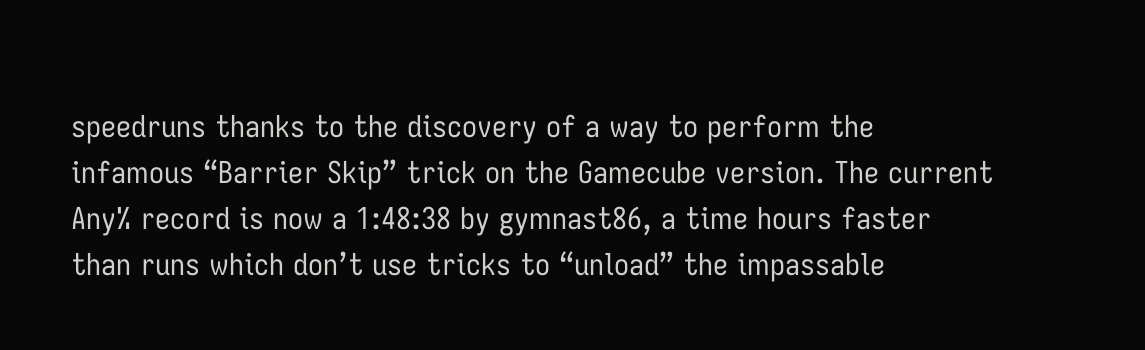speedruns thanks to the discovery of a way to perform the infamous “Barrier Skip” trick on the Gamecube version. The current Any% record is now a 1:48:38 by gymnast86, a time hours faster than runs which don’t use tricks to “unload” the impassable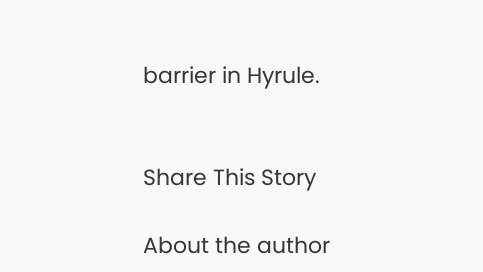barrier in Hyrule.


Share This Story

About the author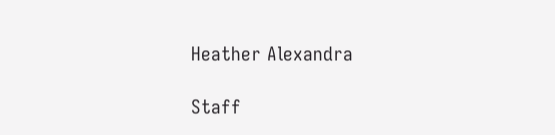Heather Alexandra

Staff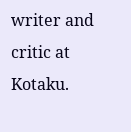writer and critic at Kotaku.